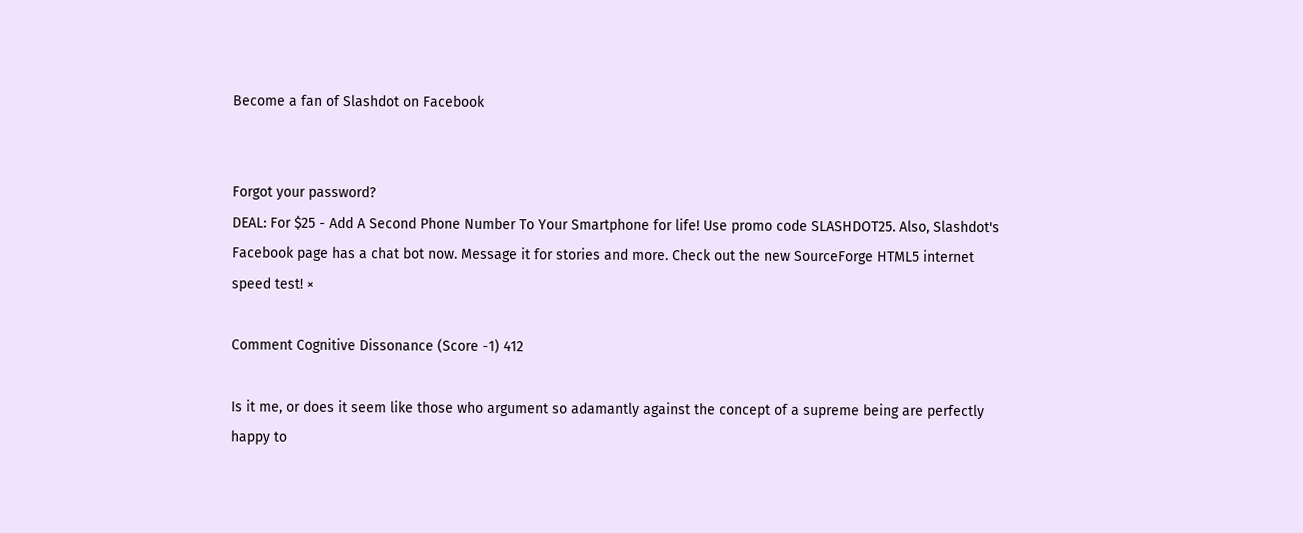Become a fan of Slashdot on Facebook


Forgot your password?
DEAL: For $25 - Add A Second Phone Number To Your Smartphone for life! Use promo code SLASHDOT25. Also, Slashdot's Facebook page has a chat bot now. Message it for stories and more. Check out the new SourceForge HTML5 internet speed test! ×

Comment Cognitive Dissonance (Score -1) 412

Is it me, or does it seem like those who argument so adamantly against the concept of a supreme being are perfectly happy to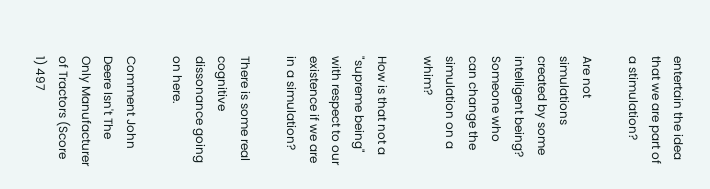entertain the idea that we are part of a stimulation?

Are not simulations created by some intelligent being? Someone who can change the simulation on a whim?

How is that not a "supreme being" with respect to our existence if we are in a simulation?

There is some real cognitive dissonance going on here.

Comment John Deere Isn't The Only Manufacturer of Tractors (Score 1) 497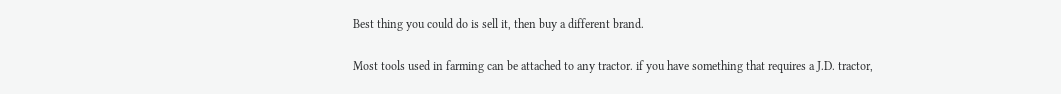Best thing you could do is sell it, then buy a different brand.

Most tools used in farming can be attached to any tractor. if you have something that requires a J.D. tractor,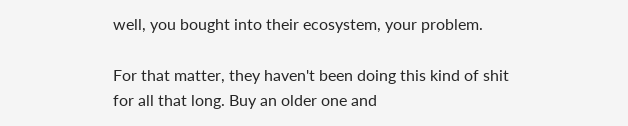well, you bought into their ecosystem, your problem.

For that matter, they haven't been doing this kind of shit for all that long. Buy an older one and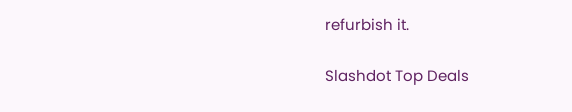refurbish it.

Slashdot Top Deals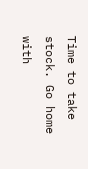Time to take stock. Go home with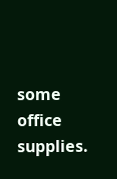some office supplies.